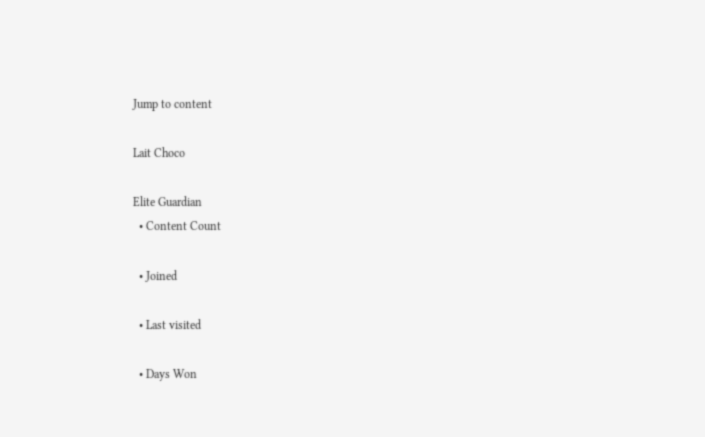Jump to content

Lait Choco

Elite Guardian
  • Content Count

  • Joined

  • Last visited

  • Days Won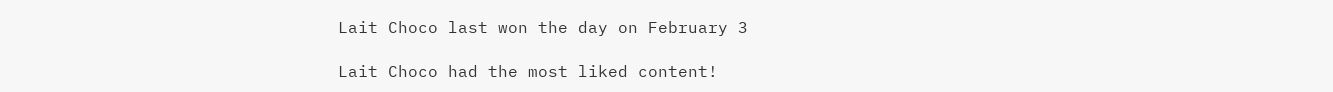Lait Choco last won the day on February 3

Lait Choco had the most liked content!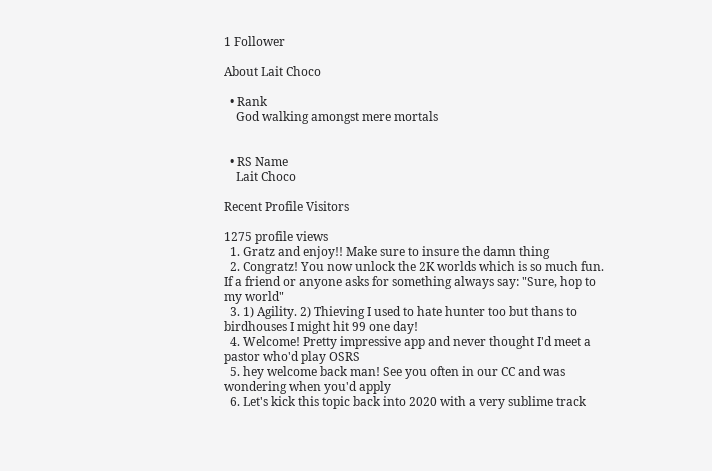1 Follower

About Lait Choco

  • Rank
    God walking amongst mere mortals


  • RS Name
    Lait Choco

Recent Profile Visitors

1275 profile views
  1. Gratz and enjoy!! Make sure to insure the damn thing
  2. Congratz! You now unlock the 2K worlds which is so much fun. If a friend or anyone asks for something always say: "Sure, hop to my world"
  3. 1) Agility. 2) Thieving I used to hate hunter too but thans to birdhouses I might hit 99 one day!
  4. Welcome! Pretty impressive app and never thought I'd meet a pastor who'd play OSRS
  5. hey welcome back man! See you often in our CC and was wondering when you'd apply
  6. Let's kick this topic back into 2020 with a very sublime track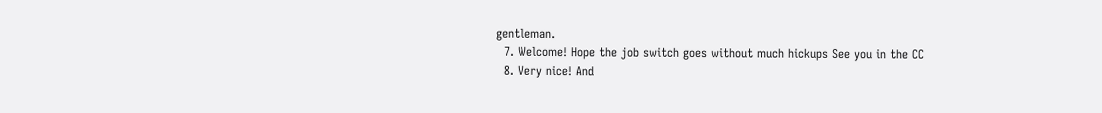gentleman.
  7. Welcome! Hope the job switch goes without much hickups See you in the CC
  8. Very nice! And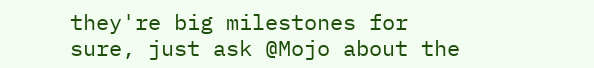they're big milestones for sure, just ask @Mojo about the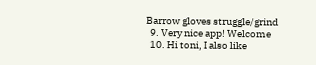Barrow gloves struggle/grind
  9. Very nice app! Welcome
  10. Hi toni, I also like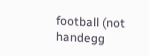football (not handegg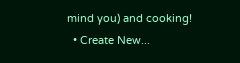mind you) and cooking!
  • Create New...